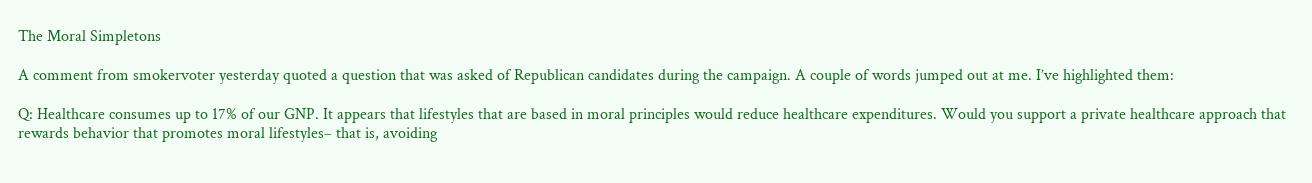The Moral Simpletons

A comment from smokervoter yesterday quoted a question that was asked of Republican candidates during the campaign. A couple of words jumped out at me. I’ve highlighted them:

Q: Healthcare consumes up to 17% of our GNP. It appears that lifestyles that are based in moral principles would reduce healthcare expenditures. Would you support a private healthcare approach that rewards behavior that promotes moral lifestyles– that is, avoiding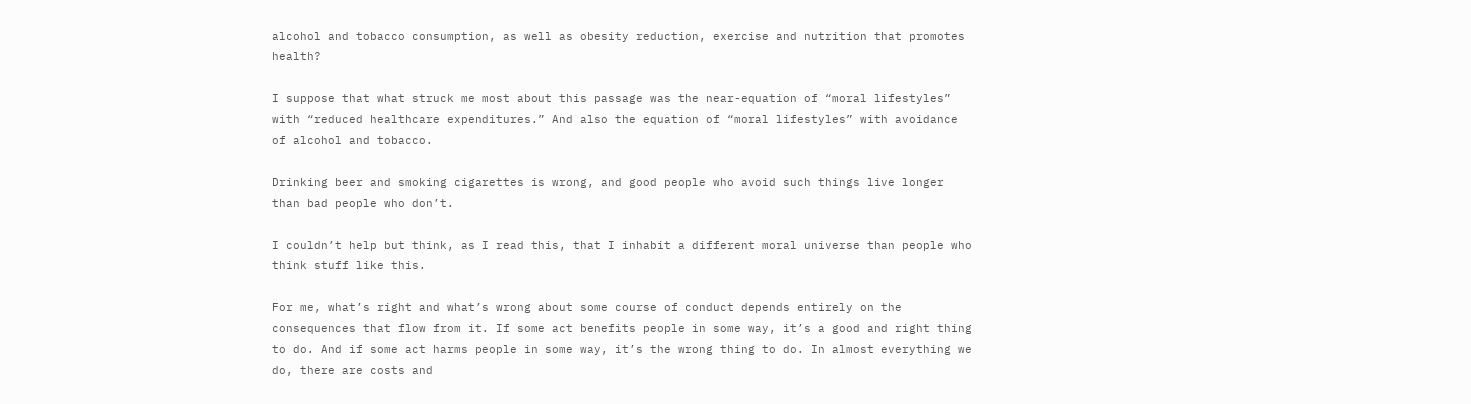alcohol and tobacco consumption, as well as obesity reduction, exercise and nutrition that promotes health?

I suppose that what struck me most about this passage was the near-equation of “moral lifestyles” with “reduced healthcare expenditures.” And also the equation of “moral lifestyles” with avoidance of alcohol and tobacco.

Drinking beer and smoking cigarettes is wrong, and good people who avoid such things live longer than bad people who don’t.

I couldn’t help but think, as I read this, that I inhabit a different moral universe than people who think stuff like this.

For me, what’s right and what’s wrong about some course of conduct depends entirely on the consequences that flow from it. If some act benefits people in some way, it’s a good and right thing to do. And if some act harms people in some way, it’s the wrong thing to do. In almost everything we do, there are costs and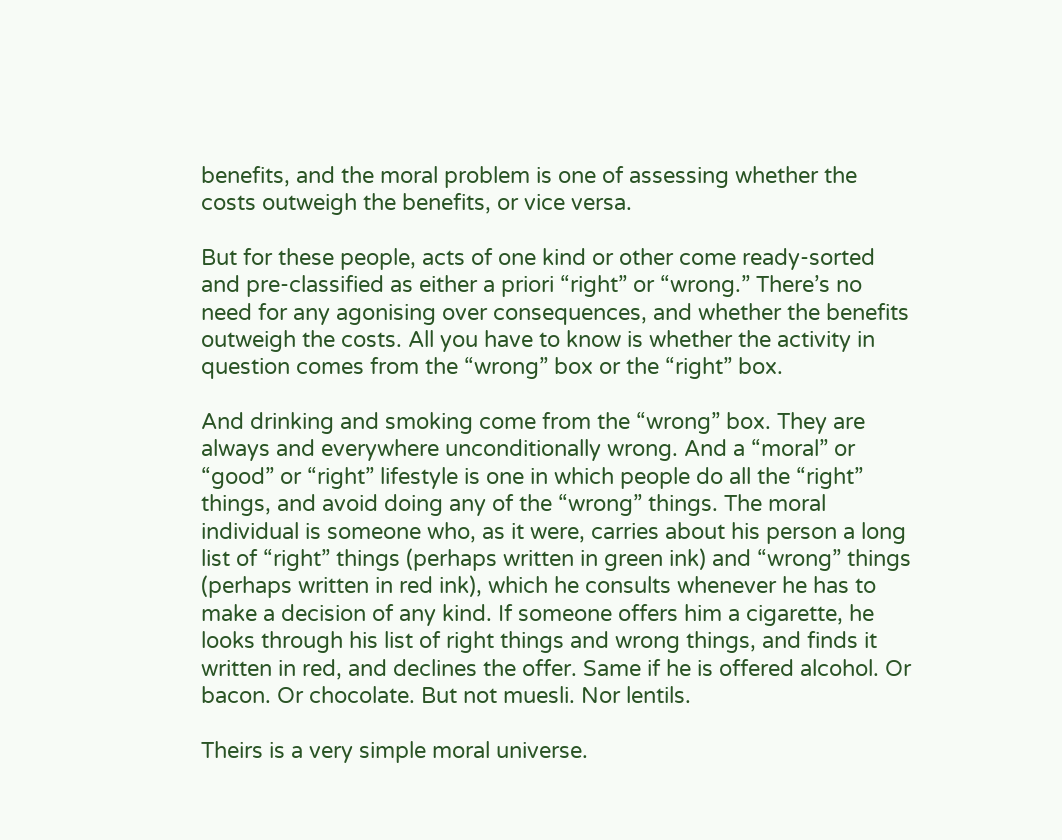benefits, and the moral problem is one of assessing whether the costs outweigh the benefits, or vice versa.

But for these people, acts of one kind or other come ready-sorted and pre-classified as either a priori “right” or “wrong.” There’s no need for any agonising over consequences, and whether the benefits outweigh the costs. All you have to know is whether the activity in question comes from the “wrong” box or the “right” box.

And drinking and smoking come from the “wrong” box. They are always and everywhere unconditionally wrong. And a “moral” or “good” or “right” lifestyle is one in which people do all the “right” things, and avoid doing any of the “wrong” things. The moral individual is someone who, as it were, carries about his person a long list of “right” things (perhaps written in green ink) and “wrong” things (perhaps written in red ink), which he consults whenever he has to make a decision of any kind. If someone offers him a cigarette, he looks through his list of right things and wrong things, and finds it written in red, and declines the offer. Same if he is offered alcohol. Or bacon. Or chocolate. But not muesli. Nor lentils.

Theirs is a very simple moral universe.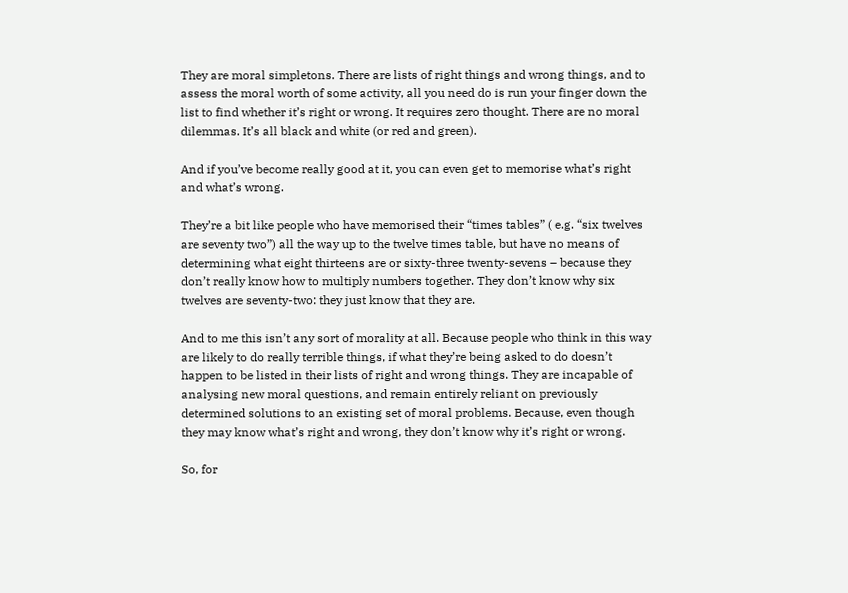They are moral simpletons. There are lists of right things and wrong things, and to assess the moral worth of some activity, all you need do is run your finger down the list to find whether it’s right or wrong. It requires zero thought. There are no moral dilemmas. It’s all black and white (or red and green).

And if you’ve become really good at it, you can even get to memorise what’s right and what’s wrong.

They’re a bit like people who have memorised their “times tables” ( e.g. “six twelves are seventy two”) all the way up to the twelve times table, but have no means of determining what eight thirteens are or sixty-three twenty-sevens – because they don’t really know how to multiply numbers together. They don’t know why six twelves are seventy-two: they just know that they are.

And to me this isn’t any sort of morality at all. Because people who think in this way are likely to do really terrible things, if what they’re being asked to do doesn’t happen to be listed in their lists of right and wrong things. They are incapable of analysing new moral questions, and remain entirely reliant on previously determined solutions to an existing set of moral problems. Because, even though they may know what’s right and wrong, they don’t know why it’s right or wrong.

So, for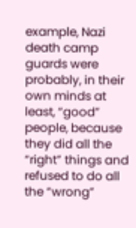example, Nazi death camp guards were probably, in their own minds at least, “good” people, because they did all the “right” things and refused to do all the “wrong”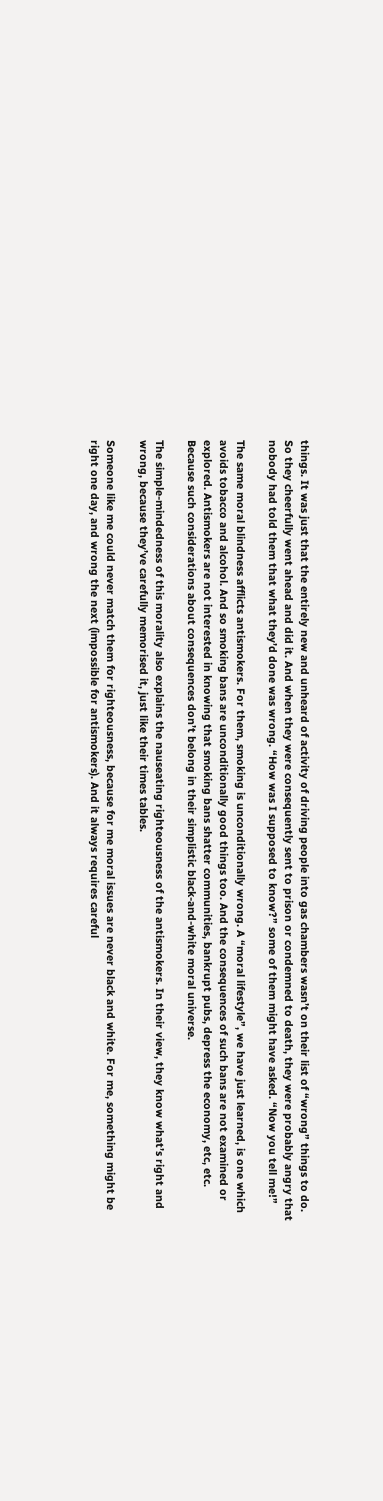things. It was just that the entirely new and unheard of activity of driving people into gas chambers wasn’t on their list of “wrong” things to do. So they cheerfully went ahead and did it. And when they were consequently sent to prison or condemned to death, they were probably angry that nobody had told them that what they’d done was wrong. “How was I supposed to know?” some of them might have asked. “Now you tell me!”

The same moral blindness afflicts antismokers. For them, smoking is unconditionally wrong. A “moral lifestyle”, we have just learned, is one which avoids tobacco and alcohol. And so smoking bans are unconditionally good things too. And the consequences of such bans are not examined or explored. Antismokers are not interested in knowing that smoking bans shatter communities, bankrupt pubs, depress the economy, etc, etc. Because such considerations about consequences don’t belong in their simplistic black-and-white moral universe.

The simple-mindedness of this morality also explains the nauseating righteousness of the antismokers. In their view, they know what’s right and wrong, because they’ve carefully memorised it, just like their times tables.

Someone like me could never match them for righteousness, because for me moral issues are never black and white. For me, something might be right one day, and wrong the next (impossible for antismokers). And it always requires careful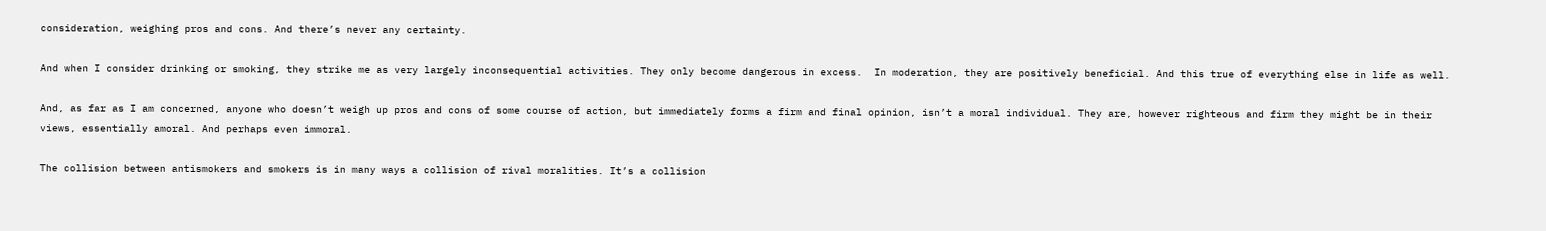consideration, weighing pros and cons. And there’s never any certainty.

And when I consider drinking or smoking, they strike me as very largely inconsequential activities. They only become dangerous in excess.  In moderation, they are positively beneficial. And this true of everything else in life as well.

And, as far as I am concerned, anyone who doesn’t weigh up pros and cons of some course of action, but immediately forms a firm and final opinion, isn’t a moral individual. They are, however righteous and firm they might be in their views, essentially amoral. And perhaps even immoral.

The collision between antismokers and smokers is in many ways a collision of rival moralities. It’s a collision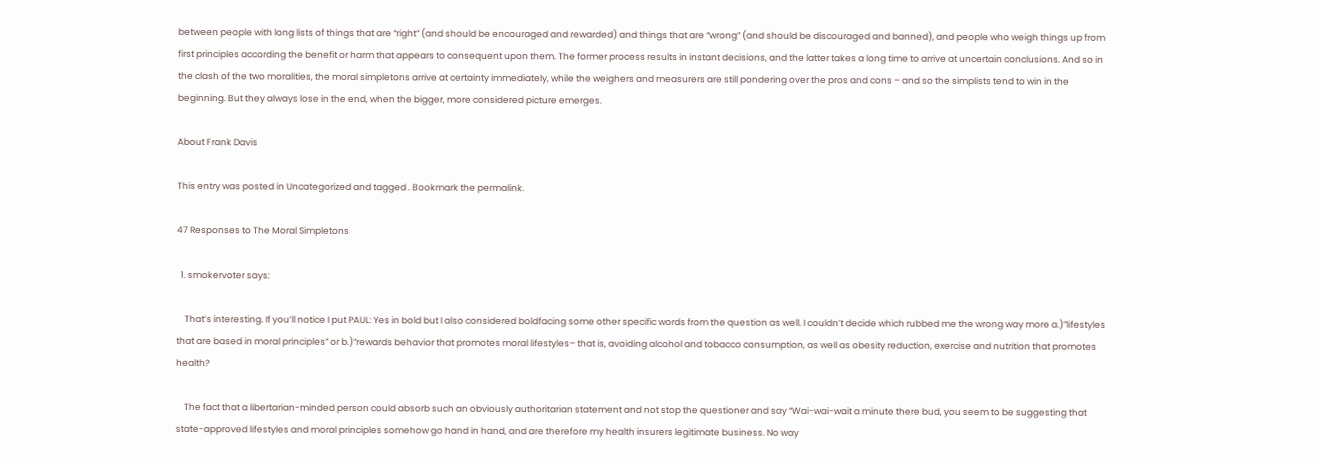between people with long lists of things that are “right” (and should be encouraged and rewarded) and things that are “wrong” (and should be discouraged and banned), and people who weigh things up from first principles according the benefit or harm that appears to consequent upon them. The former process results in instant decisions, and the latter takes a long time to arrive at uncertain conclusions. And so in the clash of the two moralities, the moral simpletons arrive at certainty immediately, while the weighers and measurers are still pondering over the pros and cons – and so the simplists tend to win in the beginning. But they always lose in the end, when the bigger, more considered picture emerges.

About Frank Davis

This entry was posted in Uncategorized and tagged . Bookmark the permalink.

47 Responses to The Moral Simpletons

  1. smokervoter says:

    That’s interesting. If you’ll notice I put PAUL: Yes in bold but I also considered boldfacing some other specific words from the question as well. I couldn’t decide which rubbed me the wrong way more a.)”lifestyles that are based in moral principles” or b.)”rewards behavior that promotes moral lifestyles– that is, avoiding alcohol and tobacco consumption, as well as obesity reduction, exercise and nutrition that promotes health?

    The fact that a libertarian-minded person could absorb such an obviously authoritarian statement and not stop the questioner and say “Wai-wai-wait a minute there bud, you seem to be suggesting that state-approved lifestyles and moral principles somehow go hand in hand, and are therefore my health insurers legitimate business. No way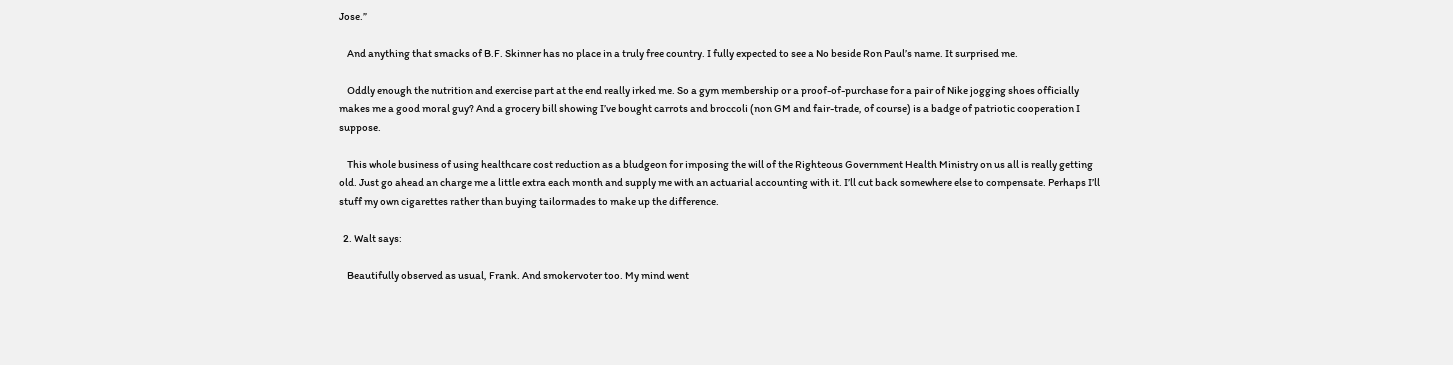Jose.”

    And anything that smacks of B.F. Skinner has no place in a truly free country. I fully expected to see a No beside Ron Paul’s name. It surprised me.

    Oddly enough the nutrition and exercise part at the end really irked me. So a gym membership or a proof-of-purchase for a pair of Nike jogging shoes officially makes me a good moral guy? And a grocery bill showing I’ve bought carrots and broccoli (non GM and fair-trade, of course) is a badge of patriotic cooperation I suppose.

    This whole business of using healthcare cost reduction as a bludgeon for imposing the will of the Righteous Government Health Ministry on us all is really getting old. Just go ahead an charge me a little extra each month and supply me with an actuarial accounting with it. I’ll cut back somewhere else to compensate. Perhaps I’ll stuff my own cigarettes rather than buying tailormades to make up the difference.

  2. Walt says:

    Beautifully observed as usual, Frank. And smokervoter too. My mind went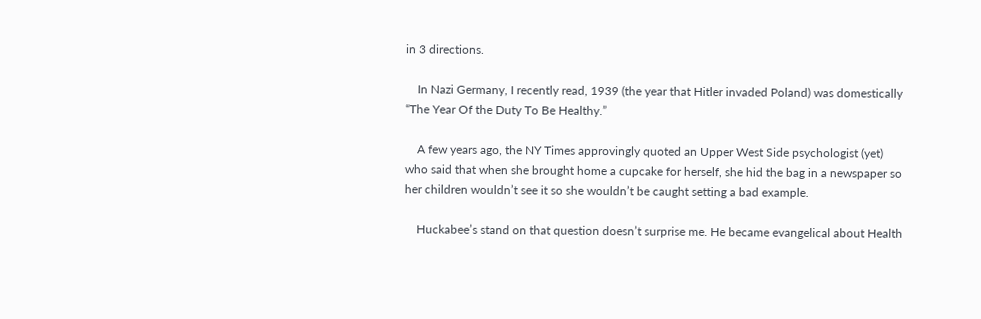in 3 directions.

    In Nazi Germany, I recently read, 1939 (the year that Hitler invaded Poland) was domestically “The Year Of the Duty To Be Healthy.”

    A few years ago, the NY Times approvingly quoted an Upper West Side psychologist (yet) who said that when she brought home a cupcake for herself, she hid the bag in a newspaper so her children wouldn’t see it so she wouldn’t be caught setting a bad example.

    Huckabee’s stand on that question doesn’t surprise me. He became evangelical about Health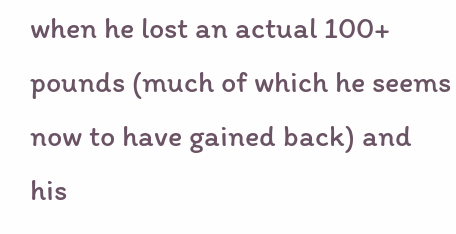when he lost an actual 100+ pounds (much of which he seems now to have gained back) and his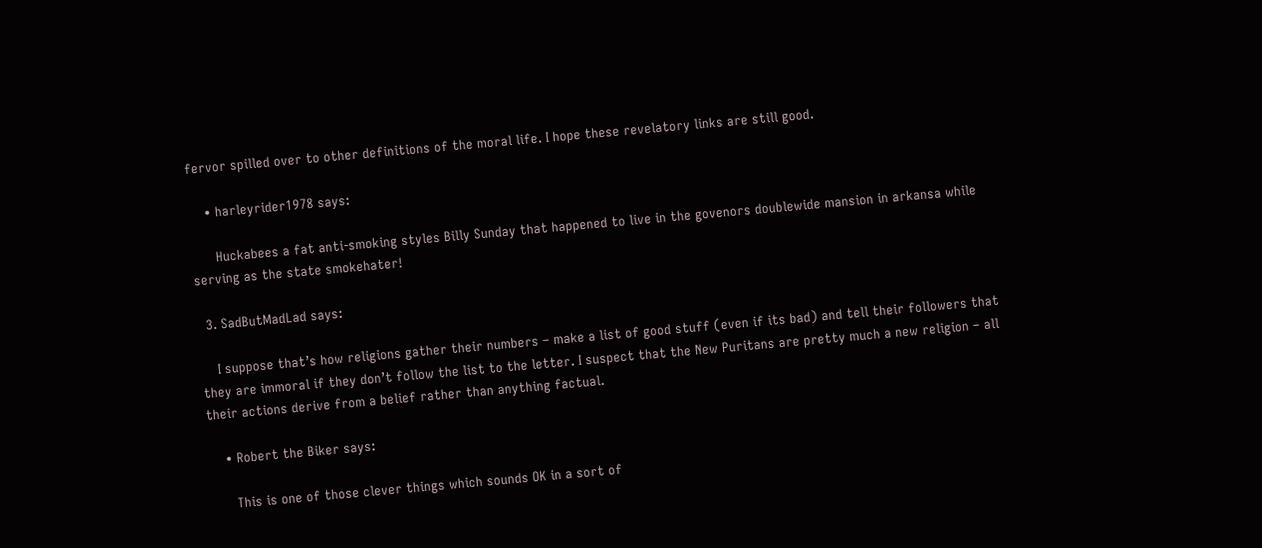fervor spilled over to other definitions of the moral life. I hope these revelatory links are still good.

    • harleyrider1978 says:

      Huckabees a fat anti-smoking styles Billy Sunday that happened to live in the govenors doublewide mansion in arkansa while serving as the state smokehater!

  3. SadButMadLad says:

    I suppose that’s how religions gather their numbers – make a list of good stuff (even if its bad) and tell their followers that they are immoral if they don’t follow the list to the letter. I suspect that the New Puritans are pretty much a new religion – all their actions derive from a belief rather than anything factual.

    • Robert the Biker says:

      This is one of those clever things which sounds OK in a sort of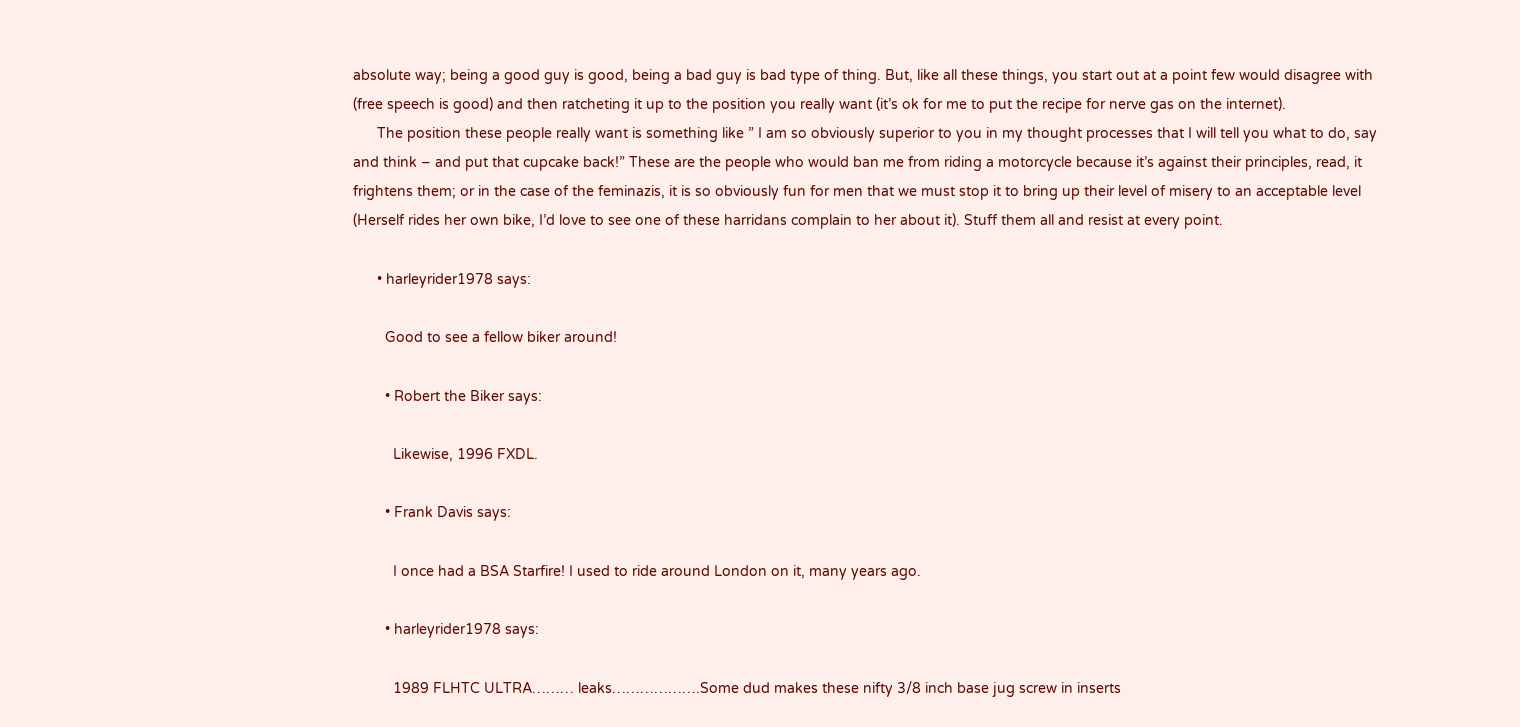absolute way; being a good guy is good, being a bad guy is bad type of thing. But, like all these things, you start out at a point few would disagree with (free speech is good) and then ratcheting it up to the position you really want (it’s ok for me to put the recipe for nerve gas on the internet).
      The position these people really want is something like ” I am so obviously superior to you in my thought processes that I will tell you what to do, say and think – and put that cupcake back!” These are the people who would ban me from riding a motorcycle because it’s against their principles, read, it frightens them; or in the case of the feminazis, it is so obviously fun for men that we must stop it to bring up their level of misery to an acceptable level (Herself rides her own bike, I’d love to see one of these harridans complain to her about it). Stuff them all and resist at every point.

      • harleyrider1978 says:

        Good to see a fellow biker around!

        • Robert the Biker says:

          Likewise, 1996 FXDL.

        • Frank Davis says:

          I once had a BSA Starfire! I used to ride around London on it, many years ago.

        • harleyrider1978 says:

          1989 FLHTC ULTRA……… leaks……………….Some dud makes these nifty 3/8 inch base jug screw in inserts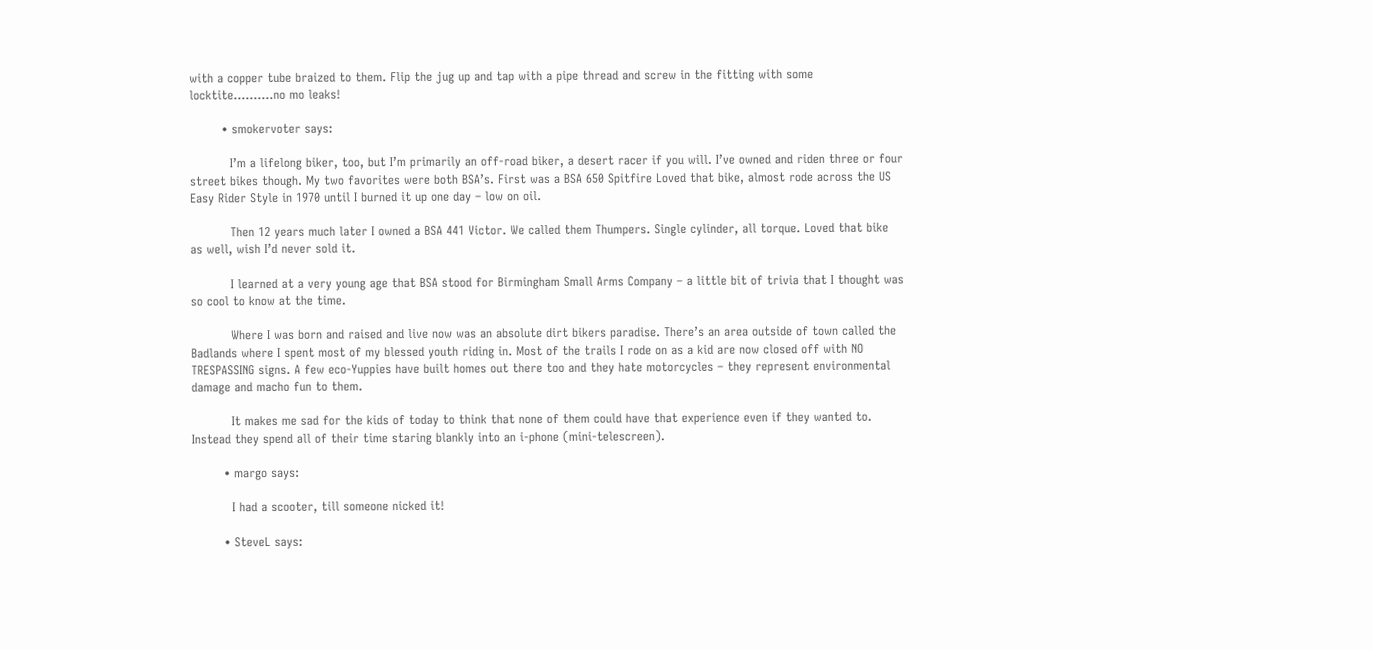with a copper tube braized to them. Flip the jug up and tap with a pipe thread and screw in the fitting with some locktite……….no mo leaks!

        • smokervoter says:

          I’m a lifelong biker, too, but I’m primarily an off-road biker, a desert racer if you will. I’ve owned and riden three or four street bikes though. My two favorites were both BSA’s. First was a BSA 650 Spitfire Loved that bike, almost rode across the US Easy Rider Style in 1970 until I burned it up one day – low on oil.

          Then 12 years much later I owned a BSA 441 Victor. We called them Thumpers. Single cylinder, all torque. Loved that bike as well, wish I’d never sold it.

          I learned at a very young age that BSA stood for Birmingham Small Arms Company – a little bit of trivia that I thought was so cool to know at the time.

          Where I was born and raised and live now was an absolute dirt bikers paradise. There’s an area outside of town called the Badlands where I spent most of my blessed youth riding in. Most of the trails I rode on as a kid are now closed off with NO TRESPASSING signs. A few eco-Yuppies have built homes out there too and they hate motorcycles – they represent environmental damage and macho fun to them.

          It makes me sad for the kids of today to think that none of them could have that experience even if they wanted to. Instead they spend all of their time staring blankly into an i-phone (mini-telescreen).

        • margo says:

          I had a scooter, till someone nicked it!

        • SteveL says: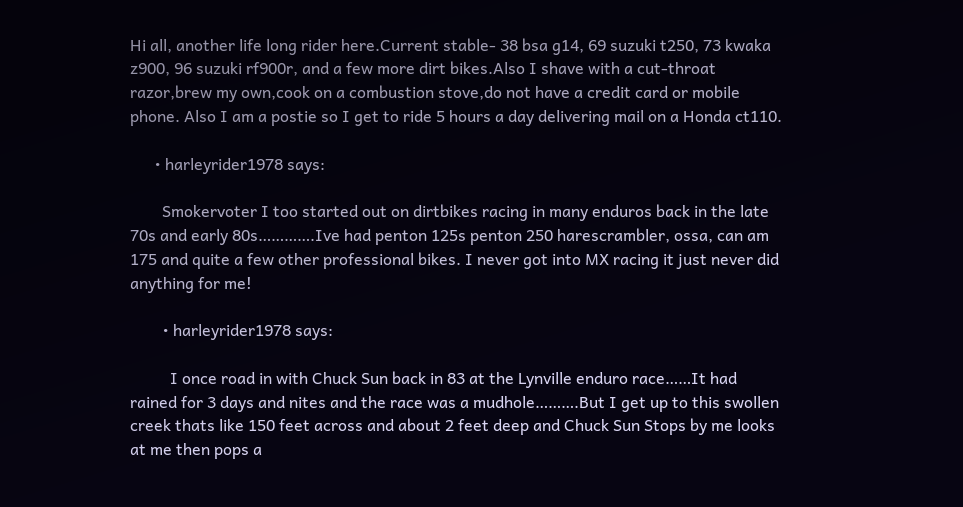Hi all, another life long rider here.Current stable- 38 bsa g14, 69 suzuki t250, 73 kwaka z900, 96 suzuki rf900r, and a few more dirt bikes.Also I shave with a cut-throat razor,brew my own,cook on a combustion stove,do not have a credit card or mobile phone. Also I am a postie so I get to ride 5 hours a day delivering mail on a Honda ct110.

      • harleyrider1978 says:

        Smokervoter I too started out on dirtbikes racing in many enduros back in the late 70s and early 80s………….Ive had penton 125s penton 250 harescrambler, ossa, can am 175 and quite a few other professional bikes. I never got into MX racing it just never did anything for me!

        • harleyrider1978 says:

          I once road in with Chuck Sun back in 83 at the Lynville enduro race……It had rained for 3 days and nites and the race was a mudhole……….But I get up to this swollen creek thats like 150 feet across and about 2 feet deep and Chuck Sun Stops by me looks at me then pops a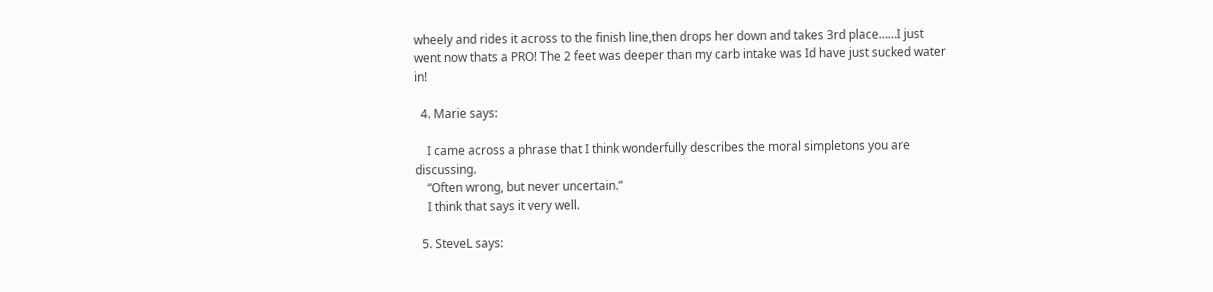wheely and rides it across to the finish line,then drops her down and takes 3rd place……I just went now thats a PRO! The 2 feet was deeper than my carb intake was Id have just sucked water in!

  4. Marie says:

    I came across a phrase that I think wonderfully describes the moral simpletons you are discussing.
    “Often wrong, but never uncertain.”
    I think that says it very well.

  5. SteveL says: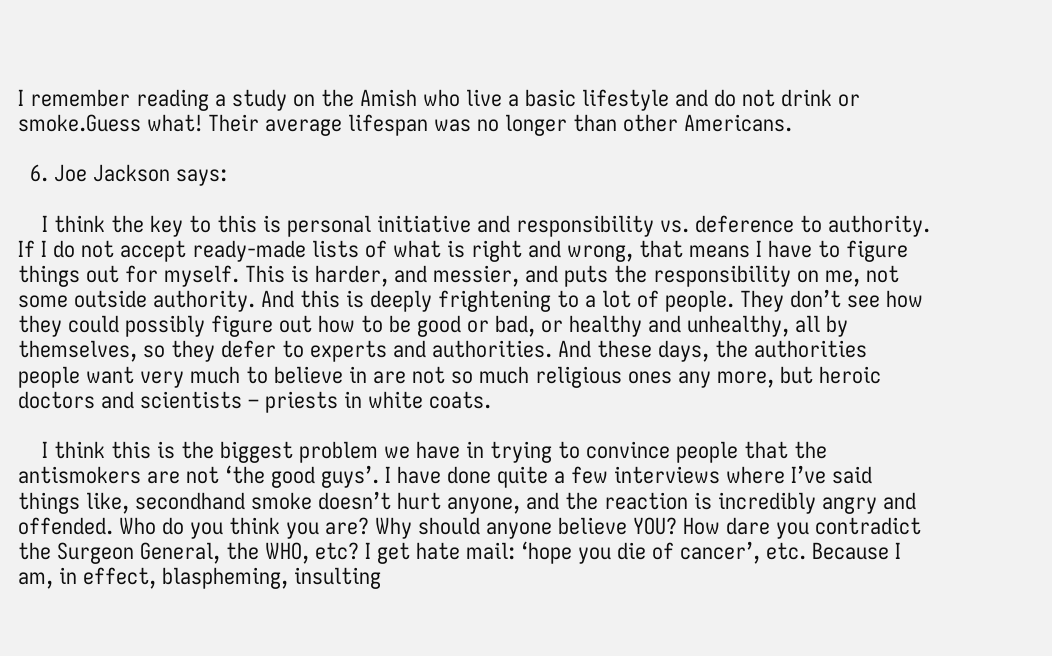I remember reading a study on the Amish who live a basic lifestyle and do not drink or smoke.Guess what! Their average lifespan was no longer than other Americans.

  6. Joe Jackson says:

    I think the key to this is personal initiative and responsibility vs. deference to authority. If I do not accept ready-made lists of what is right and wrong, that means I have to figure things out for myself. This is harder, and messier, and puts the responsibility on me, not some outside authority. And this is deeply frightening to a lot of people. They don’t see how they could possibly figure out how to be good or bad, or healthy and unhealthy, all by themselves, so they defer to experts and authorities. And these days, the authorities people want very much to believe in are not so much religious ones any more, but heroic doctors and scientists – priests in white coats.

    I think this is the biggest problem we have in trying to convince people that the antismokers are not ‘the good guys’. I have done quite a few interviews where I’ve said things like, secondhand smoke doesn’t hurt anyone, and the reaction is incredibly angry and offended. Who do you think you are? Why should anyone believe YOU? How dare you contradict the Surgeon General, the WHO, etc? I get hate mail: ‘hope you die of cancer’, etc. Because I am, in effect, blaspheming, insulting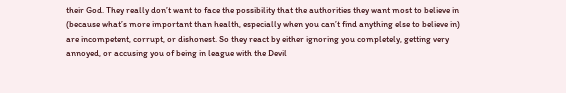their God. They really don’t want to face the possibility that the authorities they want most to believe in (because what’s more important than health, especially when you can’t find anything else to believe in) are incompetent, corrupt, or dishonest. So they react by either ignoring you completely, getting very annoyed, or accusing you of being in league with the Devil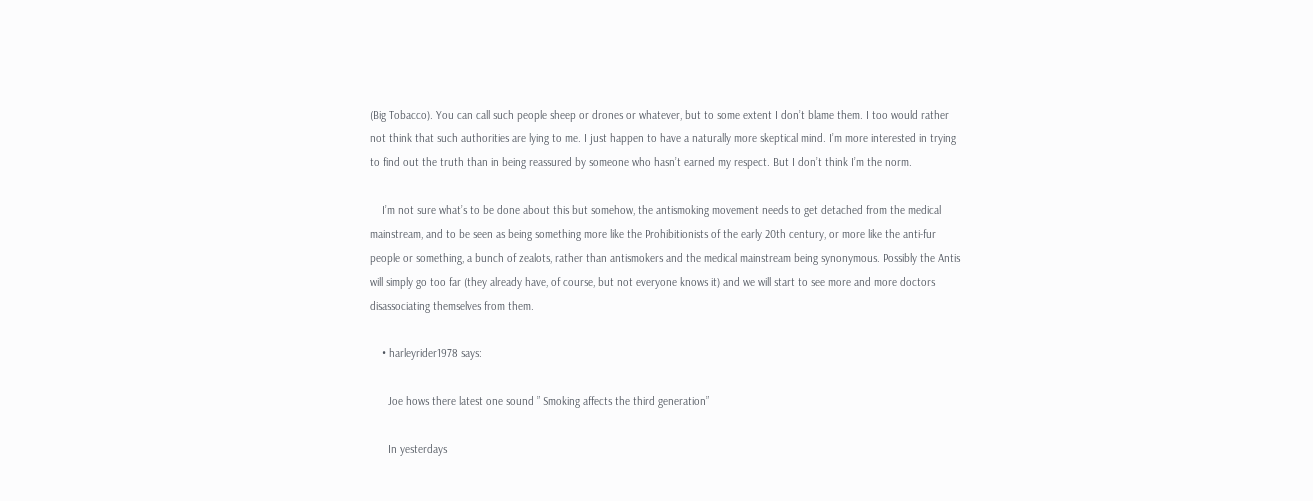(Big Tobacco). You can call such people sheep or drones or whatever, but to some extent I don’t blame them. I too would rather not think that such authorities are lying to me. I just happen to have a naturally more skeptical mind. I’m more interested in trying to find out the truth than in being reassured by someone who hasn’t earned my respect. But I don’t think I’m the norm.

    I’m not sure what’s to be done about this but somehow, the antismoking movement needs to get detached from the medical mainstream, and to be seen as being something more like the Prohibitionists of the early 20th century, or more like the anti-fur people or something, a bunch of zealots, rather than antismokers and the medical mainstream being synonymous. Possibly the Antis will simply go too far (they already have, of course, but not everyone knows it) and we will start to see more and more doctors disassociating themselves from them.

    • harleyrider1978 says:

      Joe hows there latest one sound ” Smoking affects the third generation”

      In yesterdays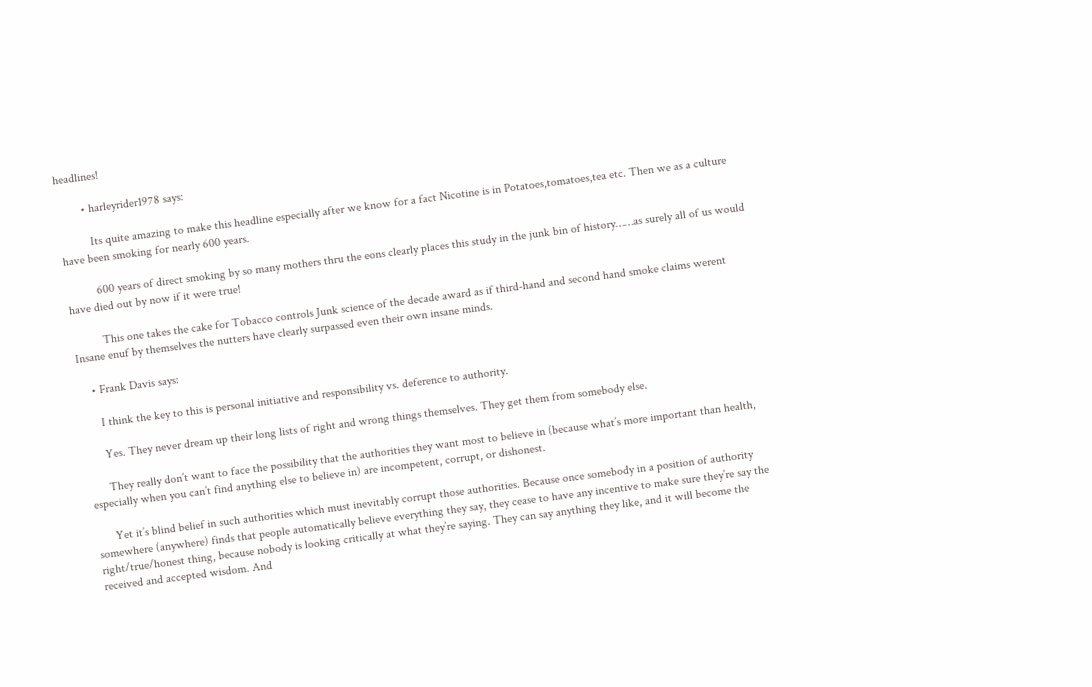headlines!

        • harleyrider1978 says:

          Its quite amazing to make this headline especially after we know for a fact Nicotine is in Potatoes,tomatoes,tea etc. Then we as a culture have been smoking for nearly 600 years.

          600 years of direct smoking by so many mothers thru the eons clearly places this study in the junk bin of history……as surely all of us would have died out by now if it were true!

          This one takes the cake for Tobacco controls Junk science of the decade award as if third-hand and second hand smoke claims werent Insane enuf by themselves the nutters have clearly surpassed even their own insane minds.

    • Frank Davis says:

      I think the key to this is personal initiative and responsibility vs. deference to authority.

      Yes. They never dream up their long lists of right and wrong things themselves. They get them from somebody else.

      They really don’t want to face the possibility that the authorities they want most to believe in (because what’s more important than health, especially when you can’t find anything else to believe in) are incompetent, corrupt, or dishonest.

      Yet it’s blind belief in such authorities which must inevitably corrupt those authorities. Because once somebody in a position of authority somewhere (anywhere) finds that people automatically believe everything they say, they cease to have any incentive to make sure they’re say the right/true/honest thing, because nobody is looking critically at what they’re saying. They can say anything they like, and it will become the received and accepted wisdom. And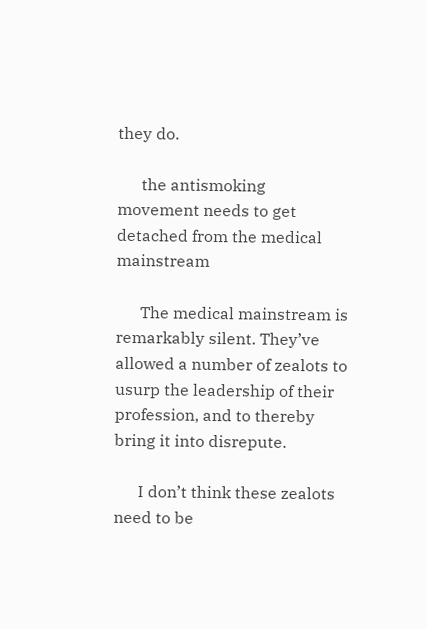they do.

      the antismoking movement needs to get detached from the medical mainstream

      The medical mainstream is remarkably silent. They’ve allowed a number of zealots to usurp the leadership of their profession, and to thereby bring it into disrepute.

      I don’t think these zealots need to be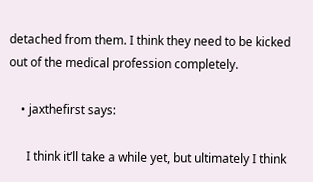detached from them. I think they need to be kicked out of the medical profession completely.

    • jaxthefirst says:

      I think it’ll take a while yet, but ultimately I think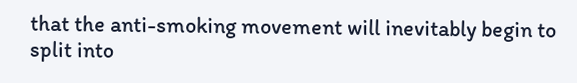that the anti-smoking movement will inevitably begin to split into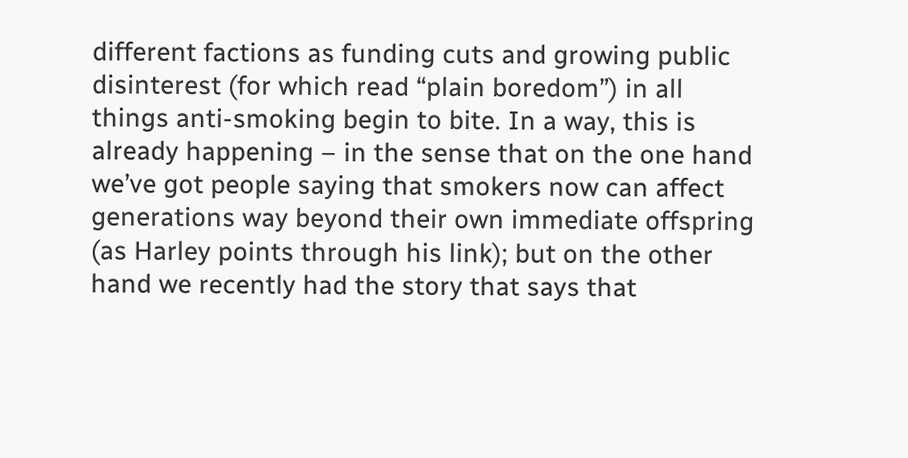different factions as funding cuts and growing public disinterest (for which read “plain boredom”) in all things anti-smoking begin to bite. In a way, this is already happening – in the sense that on the one hand we’ve got people saying that smokers now can affect generations way beyond their own immediate offspring (as Harley points through his link); but on the other hand we recently had the story that says that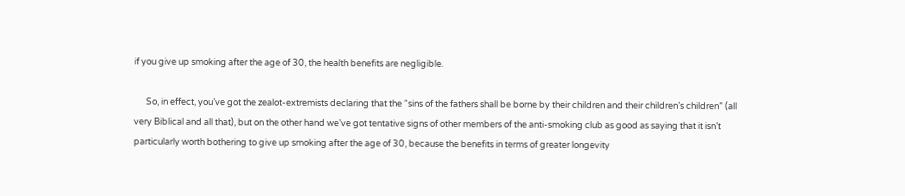if you give up smoking after the age of 30, the health benefits are negligible.

      So, in effect, you’ve got the zealot-extremists declaring that the “sins of the fathers shall be borne by their children and their children’s children” (all very Biblical and all that), but on the other hand we’ve got tentative signs of other members of the anti-smoking club as good as saying that it isn’t particularly worth bothering to give up smoking after the age of 30, because the benefits in terms of greater longevity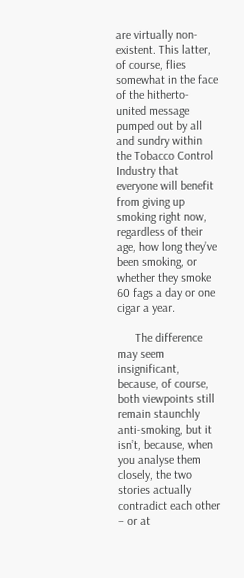are virtually non-existent. This latter, of course, flies somewhat in the face of the hitherto-united message pumped out by all and sundry within the Tobacco Control Industry that everyone will benefit from giving up smoking right now, regardless of their age, how long they’ve been smoking, or whether they smoke 60 fags a day or one cigar a year.

      The difference may seem insignificant, because, of course, both viewpoints still remain staunchly anti-smoking, but it isn’t, because, when you analyse them closely, the two stories actually contradict each other – or at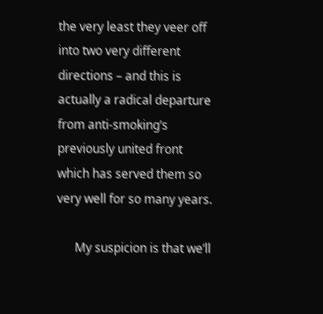the very least they veer off into two very different directions – and this is actually a radical departure from anti-smoking’s previously united front which has served them so very well for so many years.

      My suspicion is that we’ll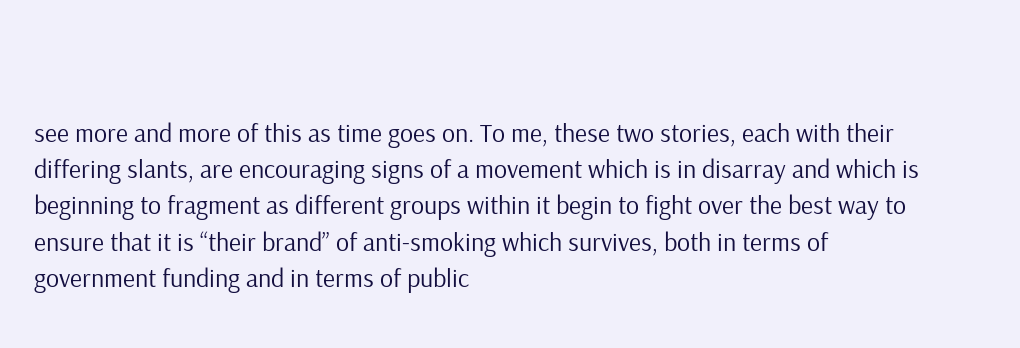see more and more of this as time goes on. To me, these two stories, each with their differing slants, are encouraging signs of a movement which is in disarray and which is beginning to fragment as different groups within it begin to fight over the best way to ensure that it is “their brand” of anti-smoking which survives, both in terms of government funding and in terms of public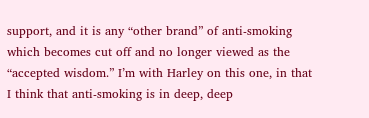support, and it is any “other brand” of anti-smoking which becomes cut off and no longer viewed as the “accepted wisdom.” I’m with Harley on this one, in that I think that anti-smoking is in deep, deep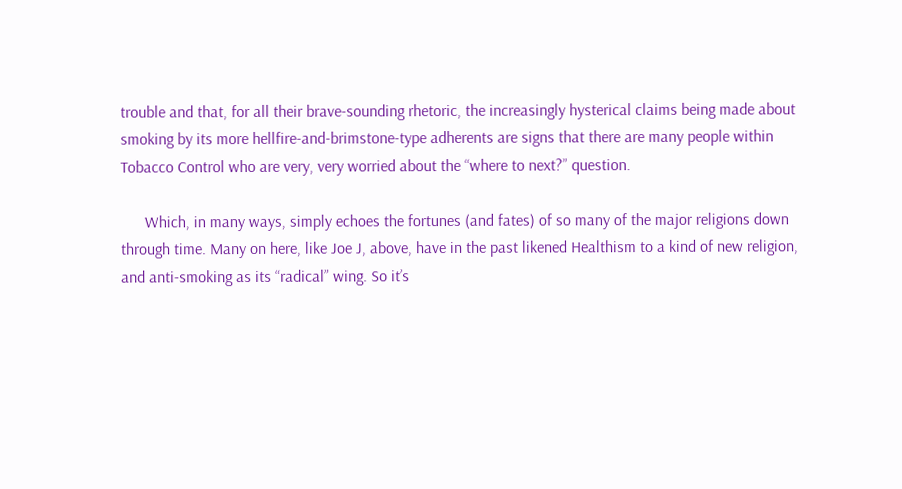trouble and that, for all their brave-sounding rhetoric, the increasingly hysterical claims being made about smoking by its more hellfire-and-brimstone-type adherents are signs that there are many people within Tobacco Control who are very, very worried about the “where to next?” question.

      Which, in many ways, simply echoes the fortunes (and fates) of so many of the major religions down through time. Many on here, like Joe J, above, have in the past likened Healthism to a kind of new religion, and anti-smoking as its “radical” wing. So it’s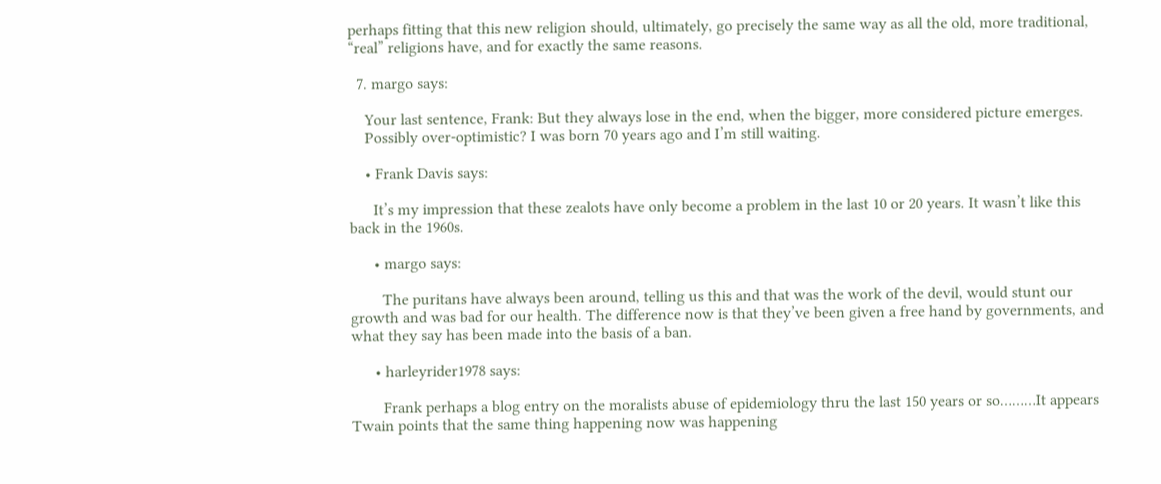perhaps fitting that this new religion should, ultimately, go precisely the same way as all the old, more traditional, “real” religions have, and for exactly the same reasons.

  7. margo says:

    Your last sentence, Frank: But they always lose in the end, when the bigger, more considered picture emerges.
    Possibly over-optimistic? I was born 70 years ago and I’m still waiting.

    • Frank Davis says:

      It’s my impression that these zealots have only become a problem in the last 10 or 20 years. It wasn’t like this back in the 1960s.

      • margo says:

        The puritans have always been around, telling us this and that was the work of the devil, would stunt our growth and was bad for our health. The difference now is that they’ve been given a free hand by governments, and what they say has been made into the basis of a ban.

      • harleyrider1978 says:

        Frank perhaps a blog entry on the moralists abuse of epidemiology thru the last 150 years or so………It appears Twain points that the same thing happening now was happening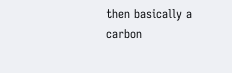then basically a carbon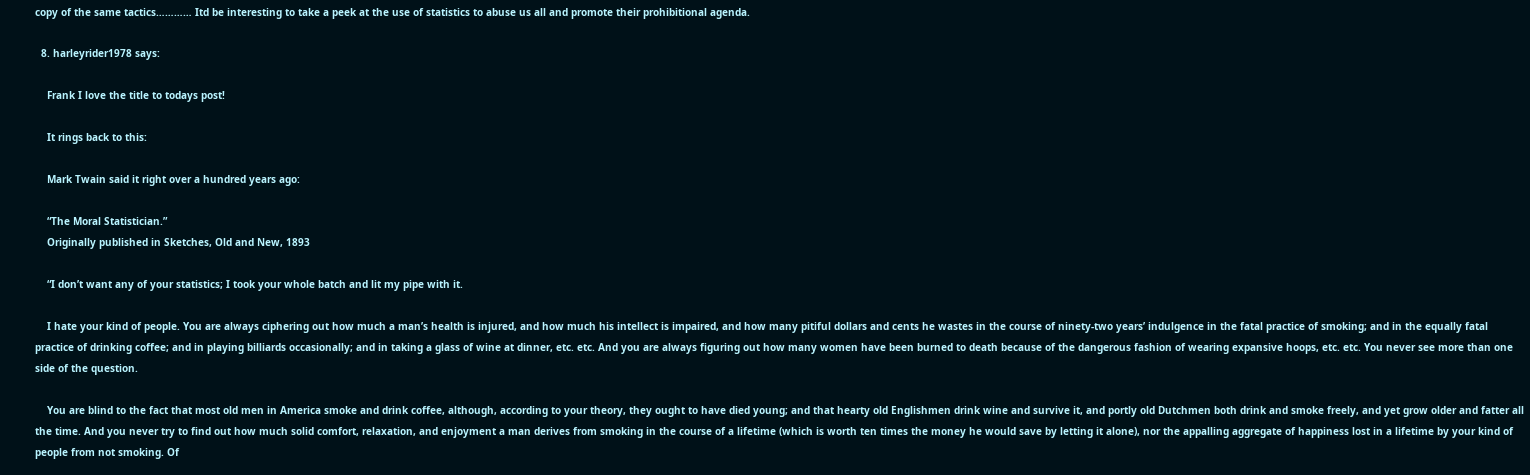copy of the same tactics………… Itd be interesting to take a peek at the use of statistics to abuse us all and promote their prohibitional agenda.

  8. harleyrider1978 says:

    Frank I love the title to todays post!

    It rings back to this:

    Mark Twain said it right over a hundred years ago:

    “The Moral Statistician.”
    Originally published in Sketches, Old and New, 1893

    “I don’t want any of your statistics; I took your whole batch and lit my pipe with it.

    I hate your kind of people. You are always ciphering out how much a man’s health is injured, and how much his intellect is impaired, and how many pitiful dollars and cents he wastes in the course of ninety-two years’ indulgence in the fatal practice of smoking; and in the equally fatal practice of drinking coffee; and in playing billiards occasionally; and in taking a glass of wine at dinner, etc. etc. And you are always figuring out how many women have been burned to death because of the dangerous fashion of wearing expansive hoops, etc. etc. You never see more than one side of the question.

    You are blind to the fact that most old men in America smoke and drink coffee, although, according to your theory, they ought to have died young; and that hearty old Englishmen drink wine and survive it, and portly old Dutchmen both drink and smoke freely, and yet grow older and fatter all the time. And you never try to find out how much solid comfort, relaxation, and enjoyment a man derives from smoking in the course of a lifetime (which is worth ten times the money he would save by letting it alone), nor the appalling aggregate of happiness lost in a lifetime by your kind of people from not smoking. Of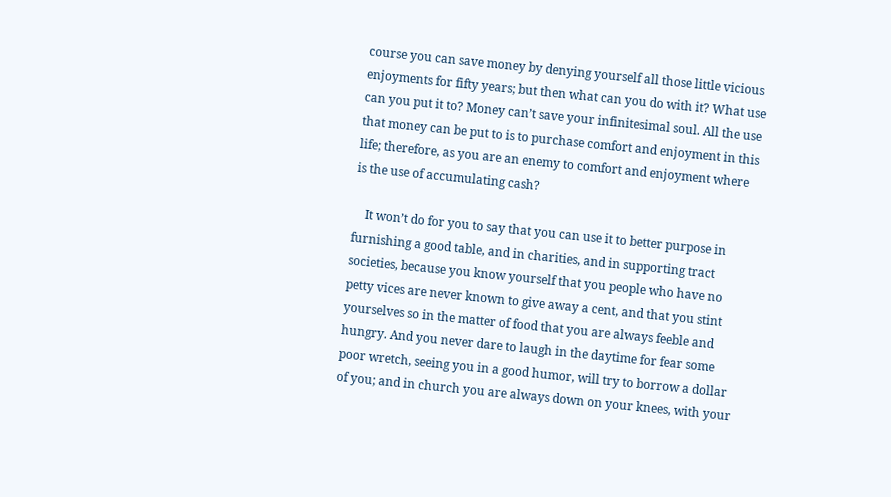course you can save money by denying yourself all those little vicious enjoyments for fifty years; but then what can you do with it? What use can you put it to? Money can’t save your infinitesimal soul. All the use that money can be put to is to purchase comfort and enjoyment in this life; therefore, as you are an enemy to comfort and enjoyment where is the use of accumulating cash?

    It won’t do for you to say that you can use it to better purpose in furnishing a good table, and in charities, and in supporting tract societies, because you know yourself that you people who have no petty vices are never known to give away a cent, and that you stint yourselves so in the matter of food that you are always feeble and hungry. And you never dare to laugh in the daytime for fear some poor wretch, seeing you in a good humor, will try to borrow a dollar of you; and in church you are always down on your knees, with your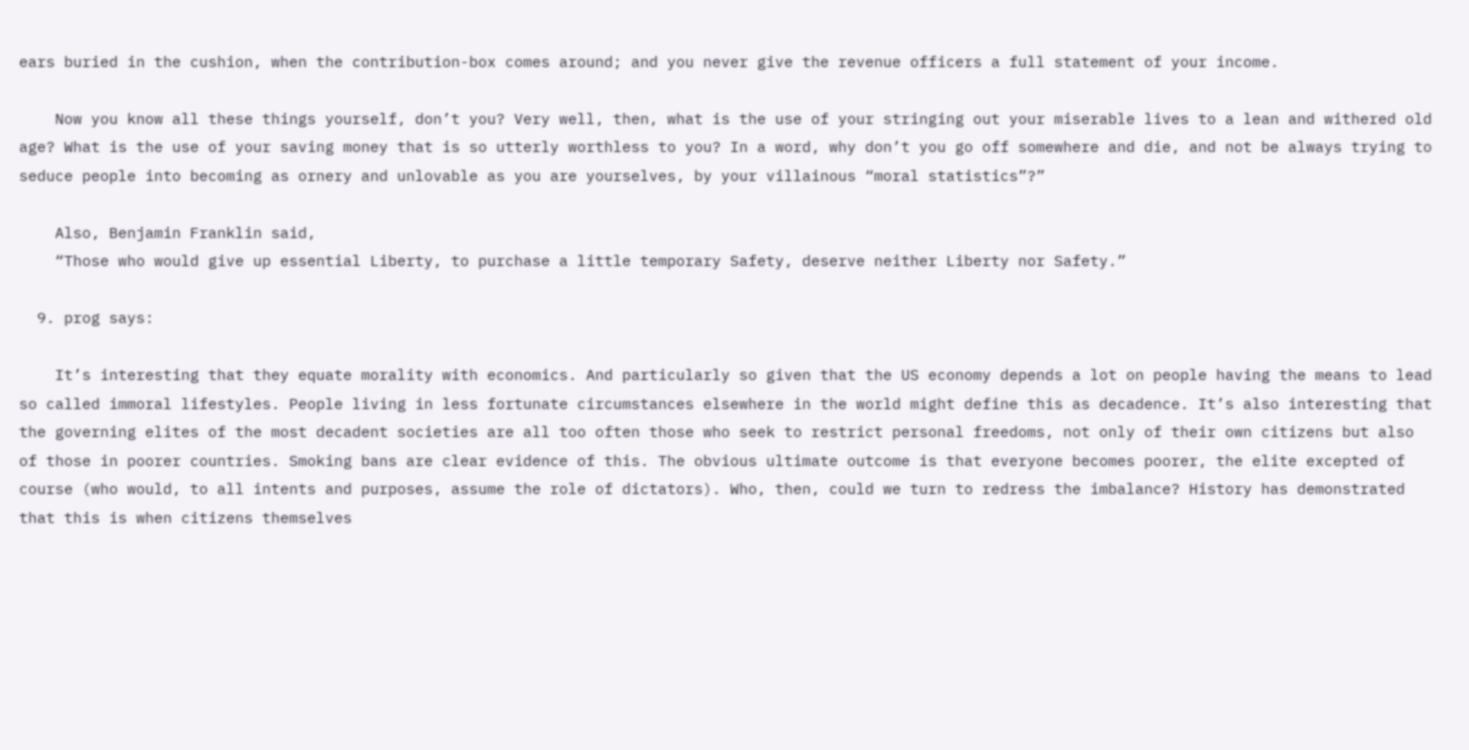ears buried in the cushion, when the contribution-box comes around; and you never give the revenue officers a full statement of your income.

    Now you know all these things yourself, don’t you? Very well, then, what is the use of your stringing out your miserable lives to a lean and withered old age? What is the use of your saving money that is so utterly worthless to you? In a word, why don’t you go off somewhere and die, and not be always trying to seduce people into becoming as ornery and unlovable as you are yourselves, by your villainous “moral statistics”?”

    Also, Benjamin Franklin said,
    “Those who would give up essential Liberty, to purchase a little temporary Safety, deserve neither Liberty nor Safety.”

  9. prog says:

    It’s interesting that they equate morality with economics. And particularly so given that the US economy depends a lot on people having the means to lead so called immoral lifestyles. People living in less fortunate circumstances elsewhere in the world might define this as decadence. It’s also interesting that the governing elites of the most decadent societies are all too often those who seek to restrict personal freedoms, not only of their own citizens but also of those in poorer countries. Smoking bans are clear evidence of this. The obvious ultimate outcome is that everyone becomes poorer, the elite excepted of course (who would, to all intents and purposes, assume the role of dictators). Who, then, could we turn to redress the imbalance? History has demonstrated that this is when citizens themselves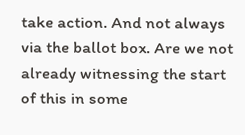take action. And not always via the ballot box. Are we not already witnessing the start of this in some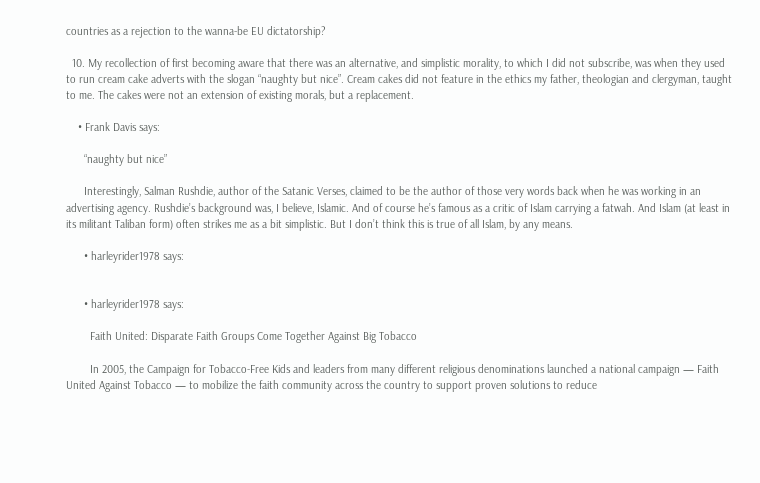countries as a rejection to the wanna-be EU dictatorship?

  10. My recollection of first becoming aware that there was an alternative, and simplistic morality, to which I did not subscribe, was when they used to run cream cake adverts with the slogan “naughty but nice”. Cream cakes did not feature in the ethics my father, theologian and clergyman, taught to me. The cakes were not an extension of existing morals, but a replacement.

    • Frank Davis says:

      “naughty but nice”

      Interestingly, Salman Rushdie, author of the Satanic Verses, claimed to be the author of those very words back when he was working in an advertising agency. Rushdie’s background was, I believe, Islamic. And of course he’s famous as a critic of Islam carrying a fatwah. And Islam (at least in its militant Taliban form) often strikes me as a bit simplistic. But I don’t think this is true of all Islam, by any means.

      • harleyrider1978 says:


      • harleyrider1978 says:

        Faith United: Disparate Faith Groups Come Together Against Big Tobacco

        In 2005, the Campaign for Tobacco-Free Kids and leaders from many different religious denominations launched a national campaign — Faith United Against Tobacco — to mobilize the faith community across the country to support proven solutions to reduce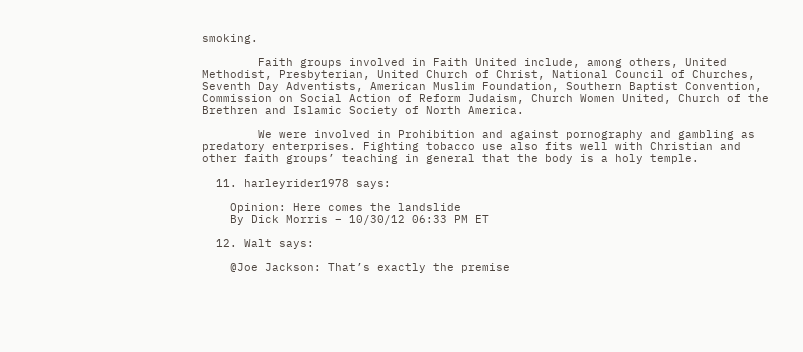smoking.

        Faith groups involved in Faith United include, among others, United Methodist, Presbyterian, United Church of Christ, National Council of Churches, Seventh Day Adventists, American Muslim Foundation, Southern Baptist Convention, Commission on Social Action of Reform Judaism, Church Women United, Church of the Brethren and Islamic Society of North America.

        We were involved in Prohibition and against pornography and gambling as predatory enterprises. Fighting tobacco use also fits well with Christian and other faith groups’ teaching in general that the body is a holy temple.

  11. harleyrider1978 says:

    Opinion: Here comes the landslide
    By Dick Morris – 10/30/12 06:33 PM ET

  12. Walt says:

    @Joe Jackson: That’s exactly the premise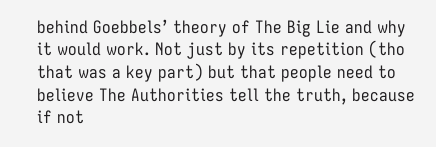behind Goebbels’ theory of The Big Lie and why it would work. Not just by its repetition (tho that was a key part) but that people need to believe The Authorities tell the truth, because if not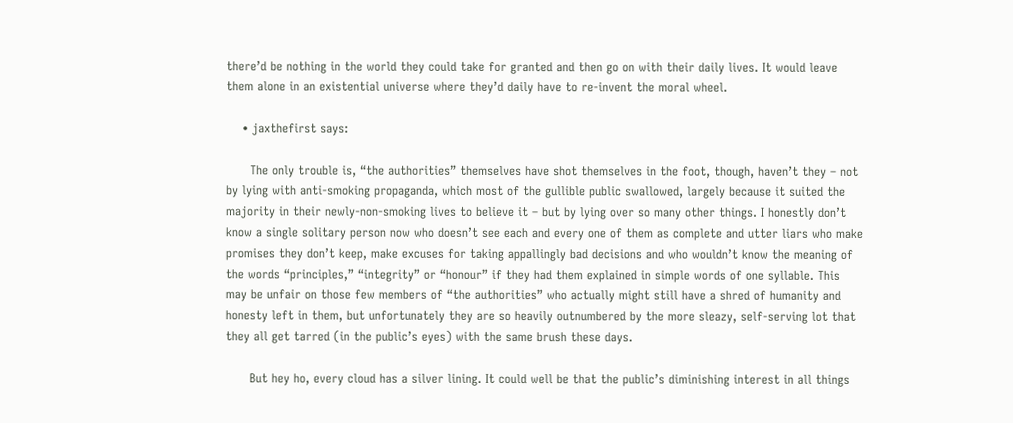there’d be nothing in the world they could take for granted and then go on with their daily lives. It would leave them alone in an existential universe where they’d daily have to re-invent the moral wheel.

    • jaxthefirst says:

      The only trouble is, “the authorities” themselves have shot themselves in the foot, though, haven’t they – not by lying with anti-smoking propaganda, which most of the gullible public swallowed, largely because it suited the majority in their newly-non-smoking lives to believe it – but by lying over so many other things. I honestly don’t know a single solitary person now who doesn’t see each and every one of them as complete and utter liars who make promises they don’t keep, make excuses for taking appallingly bad decisions and who wouldn’t know the meaning of the words “principles,” “integrity” or “honour” if they had them explained in simple words of one syllable. This may be unfair on those few members of “the authorities” who actually might still have a shred of humanity and honesty left in them, but unfortunately they are so heavily outnumbered by the more sleazy, self-serving lot that they all get tarred (in the public’s eyes) with the same brush these days.

      But hey ho, every cloud has a silver lining. It could well be that the public’s diminishing interest in all things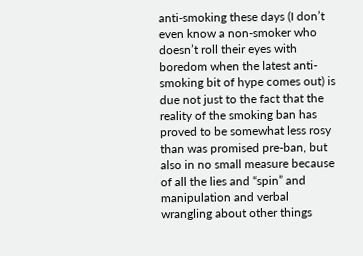anti-smoking these days (I don’t even know a non-smoker who doesn’t roll their eyes with boredom when the latest anti-smoking bit of hype comes out) is due not just to the fact that the reality of the smoking ban has proved to be somewhat less rosy than was promised pre-ban, but also in no small measure because of all the lies and “spin” and manipulation and verbal wrangling about other things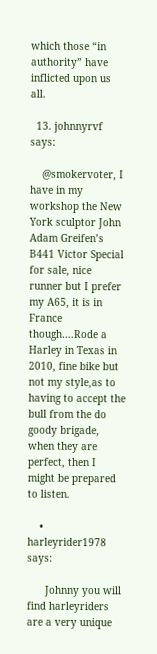which those “in authority” have inflicted upon us all.

  13. johnnyrvf says:

    @smokervoter, I have in my workshop the New York sculptor John Adam Greifen’s B441 Victor Special for sale, nice runner but I prefer my A65, it is in France though….Rode a Harley in Texas in 2010, fine bike but not my style,as to having to accept the bull from the do goody brigade, when they are perfect, then I might be prepared to listen.

    • harleyrider1978 says:

      Johnny you will find harleyriders are a very unique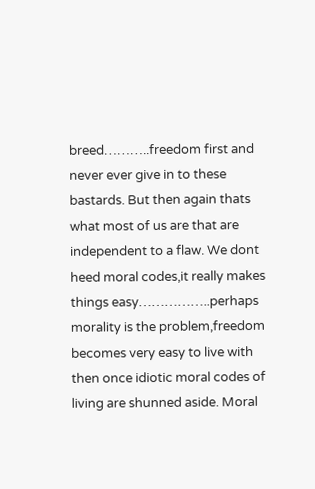breed………..freedom first and never ever give in to these bastards. But then again thats what most of us are that are independent to a flaw. We dont heed moral codes,it really makes things easy……………..perhaps morality is the problem,freedom becomes very easy to live with then once idiotic moral codes of living are shunned aside. Moral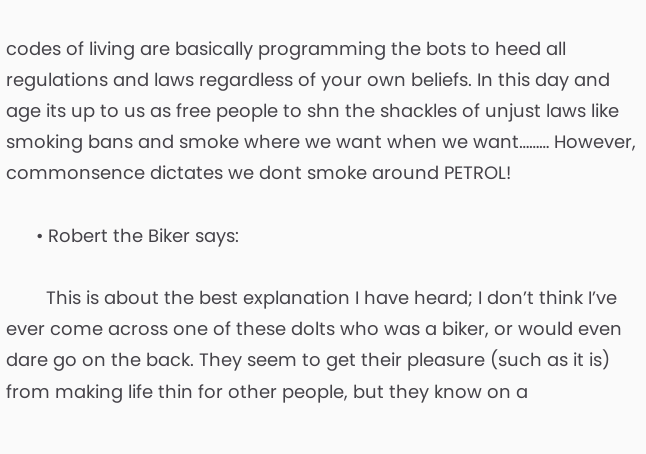codes of living are basically programming the bots to heed all regulations and laws regardless of your own beliefs. In this day and age its up to us as free people to shn the shackles of unjust laws like smoking bans and smoke where we want when we want……… However, commonsence dictates we dont smoke around PETROL!

      • Robert the Biker says:

        This is about the best explanation I have heard; I don’t think I’ve ever come across one of these dolts who was a biker, or would even dare go on the back. They seem to get their pleasure (such as it is) from making life thin for other people, but they know on a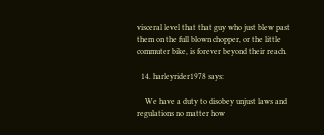visceral level that that guy who just blew past them on the full blown chopper, or the little commuter bike, is forever beyond their reach.

  14. harleyrider1978 says:

    We have a duty to disobey unjust laws and regulations no matter how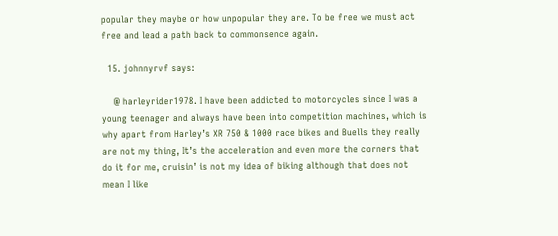popular they maybe or how unpopular they are. To be free we must act free and lead a path back to commonsence again.

  15. johnnyrvf says:

    @ harleyrider1978. I have been addicted to motorcycles since I was a young teenager and always have been into competition machines, which is why apart from Harley’s XR 750 & 1000 race bikes and Buells they really are not my thing, It’s the acceleration and even more the corners that do it for me, cruisin’ is not my idea of biking although that does not mean I like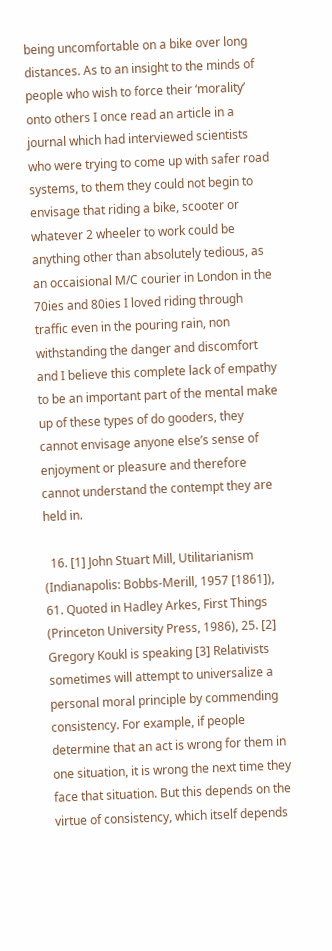being uncomfortable on a bike over long distances. As to an insight to the minds of people who wish to force their ‘morality’ onto others I once read an article in a journal which had interviewed scientists who were trying to come up with safer road systems, to them they could not begin to envisage that riding a bike, scooter or whatever 2 wheeler to work could be anything other than absolutely tedious, as an occaisional M/C courier in London in the 70ies and 80ies I loved riding through traffic even in the pouring rain, non withstanding the danger and discomfort and I believe this complete lack of empathy to be an important part of the mental make up of these types of do gooders, they cannot envisage anyone else’s sense of enjoyment or pleasure and therefore cannot understand the contempt they are held in.

  16. [1] John Stuart Mill, Utilitarianism (Indianapolis: Bobbs-Merill, 1957 [1861]), 61. Quoted in Hadley Arkes, First Things (Princeton University Press, 1986), 25. [2] Gregory Koukl is speaking [3] Relativists sometimes will attempt to universalize a personal moral principle by commending consistency. For example, if people determine that an act is wrong for them in one situation, it is wrong the next time they face that situation. But this depends on the virtue of consistency, which itself depends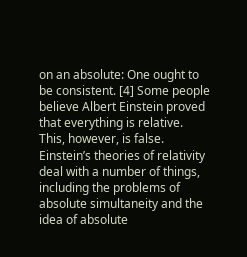on an absolute: One ought to be consistent. [4] Some people believe Albert Einstein proved that everything is relative. This, however, is false. Einstein’s theories of relativity deal with a number of things, including the problems of absolute simultaneity and the idea of absolute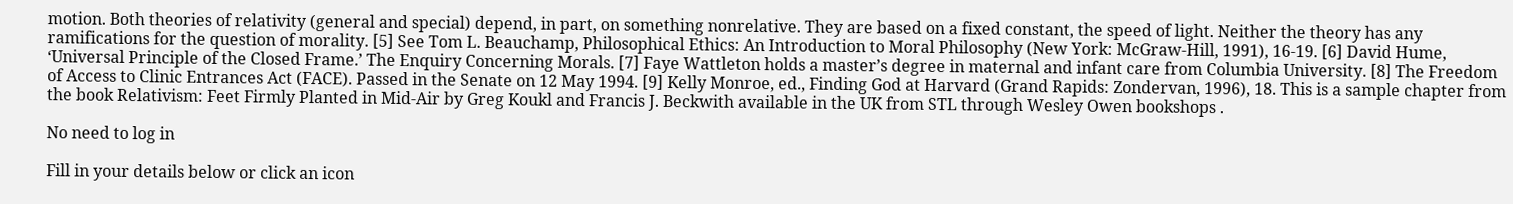motion. Both theories of relativity (general and special) depend, in part, on something nonrelative. They are based on a fixed constant, the speed of light. Neither the theory has any ramifications for the question of morality. [5] See Tom L. Beauchamp, Philosophical Ethics: An Introduction to Moral Philosophy (New York: McGraw-Hill, 1991), 16-19. [6] David Hume, ‘Universal Principle of the Closed Frame.’ The Enquiry Concerning Morals. [7] Faye Wattleton holds a master’s degree in maternal and infant care from Columbia University. [8] The Freedom of Access to Clinic Entrances Act (FACE). Passed in the Senate on 12 May 1994. [9] Kelly Monroe, ed., Finding God at Harvard (Grand Rapids: Zondervan, 1996), 18. This is a sample chapter from the book Relativism: Feet Firmly Planted in Mid-Air by Greg Koukl and Francis J. Beckwith available in the UK from STL through Wesley Owen bookshops .

No need to log in

Fill in your details below or click an icon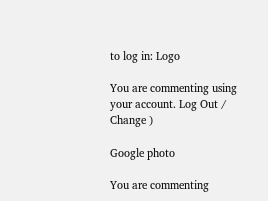to log in: Logo

You are commenting using your account. Log Out /  Change )

Google photo

You are commenting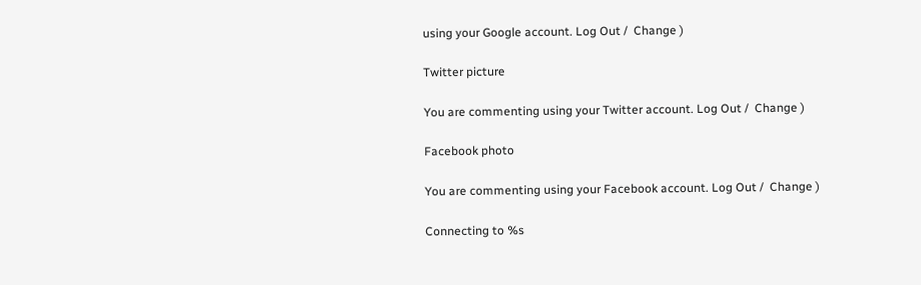using your Google account. Log Out /  Change )

Twitter picture

You are commenting using your Twitter account. Log Out /  Change )

Facebook photo

You are commenting using your Facebook account. Log Out /  Change )

Connecting to %s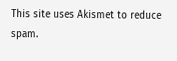This site uses Akismet to reduce spam.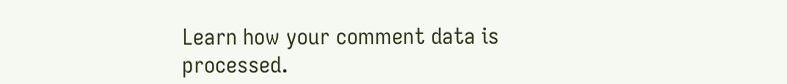Learn how your comment data is processed.